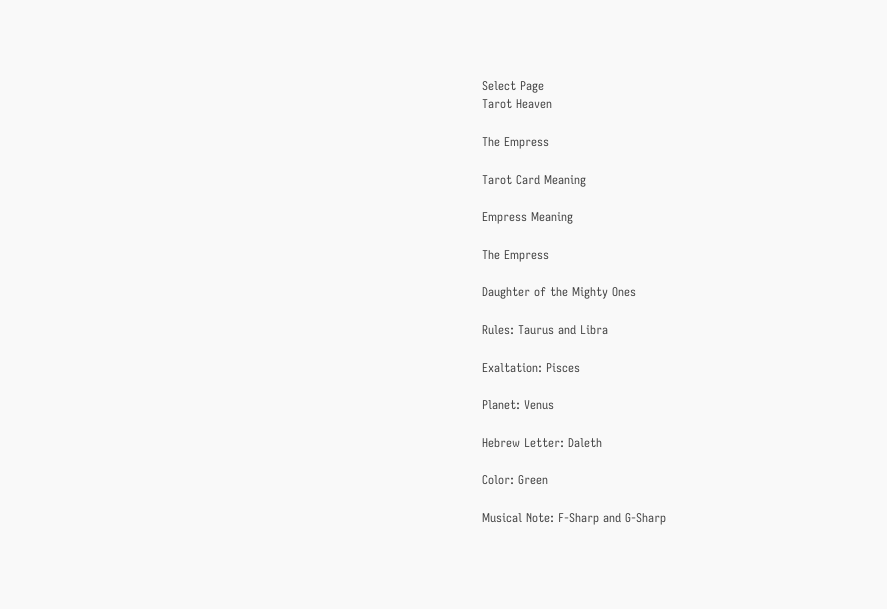Select Page
Tarot Heaven

The Empress

Tarot Card Meaning

Empress Meaning

The Empress

Daughter of the Mighty Ones

Rules: Taurus and Libra

Exaltation: Pisces

Planet: Venus

Hebrew Letter: Daleth

Color: Green

Musical Note: F-Sharp and G-Sharp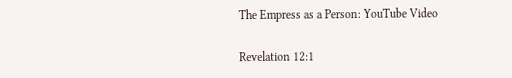The Empress as a Person: YouTube Video

Revelation 12:1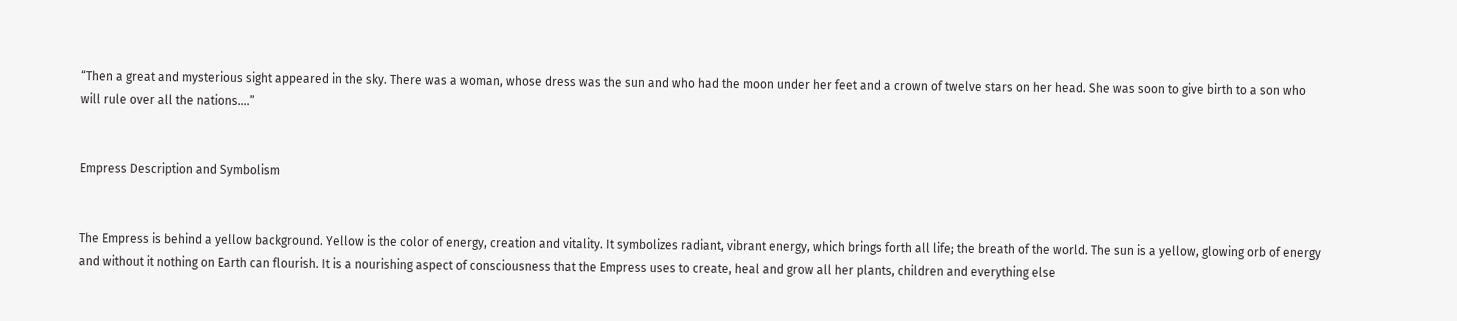“Then a great and mysterious sight appeared in the sky. There was a woman, whose dress was the sun and who had the moon under her feet and a crown of twelve stars on her head. She was soon to give birth to a son who will rule over all the nations….”


Empress Description and Symbolism


The Empress is behind a yellow background. Yellow is the color of energy, creation and vitality. It symbolizes radiant, vibrant energy, which brings forth all life; the breath of the world. The sun is a yellow, glowing orb of energy and without it nothing on Earth can flourish. It is a nourishing aspect of consciousness that the Empress uses to create, heal and grow all her plants, children and everything else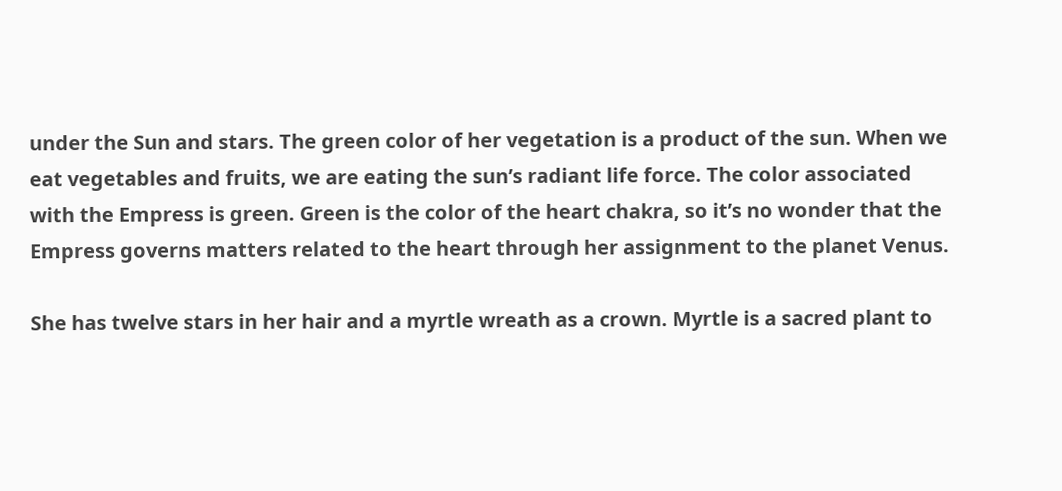under the Sun and stars. The green color of her vegetation is a product of the sun. When we eat vegetables and fruits, we are eating the sun’s radiant life force. The color associated with the Empress is green. Green is the color of the heart chakra, so it’s no wonder that the Empress governs matters related to the heart through her assignment to the planet Venus.

She has twelve stars in her hair and a myrtle wreath as a crown. Myrtle is a sacred plant to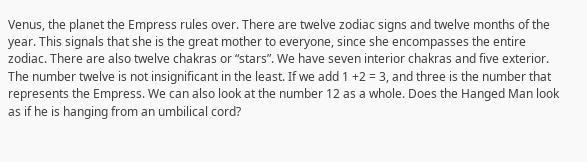Venus, the planet the Empress rules over. There are twelve zodiac signs and twelve months of the year. This signals that she is the great mother to everyone, since she encompasses the entire zodiac. There are also twelve chakras or “stars”. We have seven interior chakras and five exterior. The number twelve is not insignificant in the least. If we add 1 +2 = 3, and three is the number that represents the Empress. We can also look at the number 12 as a whole. Does the Hanged Man look as if he is hanging from an umbilical cord?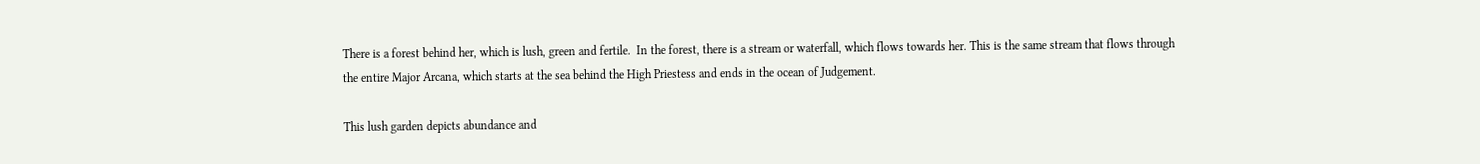There is a forest behind her, which is lush, green and fertile.  In the forest, there is a stream or waterfall, which flows towards her. This is the same stream that flows through the entire Major Arcana, which starts at the sea behind the High Priestess and ends in the ocean of Judgement.

This lush garden depicts abundance and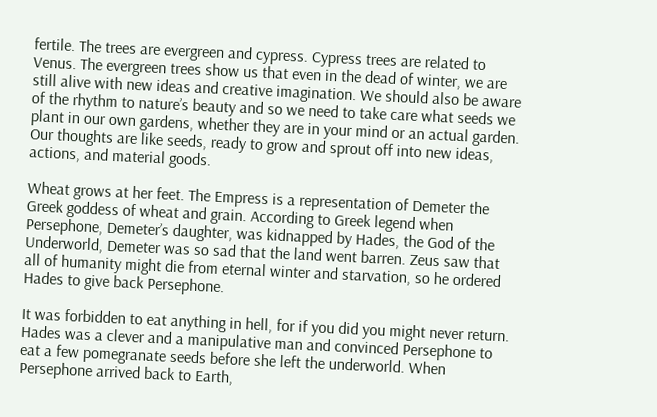fertile. The trees are evergreen and cypress. Cypress trees are related to Venus. The evergreen trees show us that even in the dead of winter, we are still alive with new ideas and creative imagination. We should also be aware of the rhythm to nature’s beauty and so we need to take care what seeds we plant in our own gardens, whether they are in your mind or an actual garden. Our thoughts are like seeds, ready to grow and sprout off into new ideas, actions, and material goods.

Wheat grows at her feet. The Empress is a representation of Demeter the Greek goddess of wheat and grain. According to Greek legend when Persephone, Demeter’s daughter, was kidnapped by Hades, the God of the Underworld, Demeter was so sad that the land went barren. Zeus saw that all of humanity might die from eternal winter and starvation, so he ordered Hades to give back Persephone.

It was forbidden to eat anything in hell, for if you did you might never return. Hades was a clever and a manipulative man and convinced Persephone to eat a few pomegranate seeds before she left the underworld. When Persephone arrived back to Earth,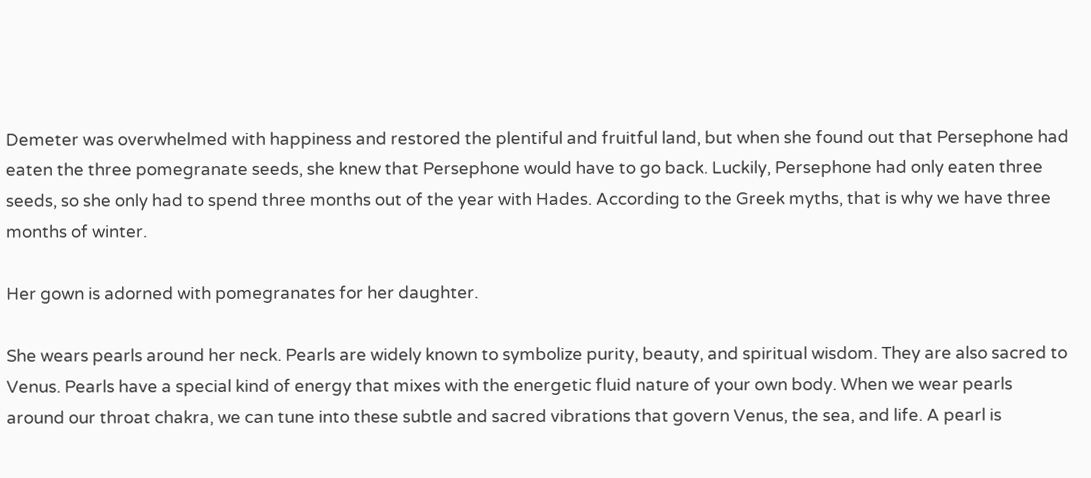Demeter was overwhelmed with happiness and restored the plentiful and fruitful land, but when she found out that Persephone had eaten the three pomegranate seeds, she knew that Persephone would have to go back. Luckily, Persephone had only eaten three seeds, so she only had to spend three months out of the year with Hades. According to the Greek myths, that is why we have three months of winter.

Her gown is adorned with pomegranates for her daughter.

She wears pearls around her neck. Pearls are widely known to symbolize purity, beauty, and spiritual wisdom. They are also sacred to Venus. Pearls have a special kind of energy that mixes with the energetic fluid nature of your own body. When we wear pearls around our throat chakra, we can tune into these subtle and sacred vibrations that govern Venus, the sea, and life. A pearl is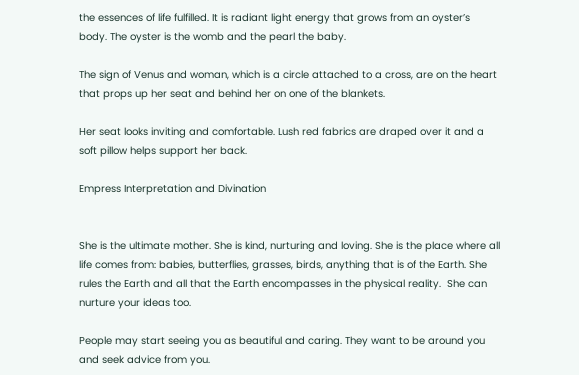the essences of life fulfilled. It is radiant light energy that grows from an oyster’s body. The oyster is the womb and the pearl the baby.

The sign of Venus and woman, which is a circle attached to a cross, are on the heart that props up her seat and behind her on one of the blankets.

Her seat looks inviting and comfortable. Lush red fabrics are draped over it and a soft pillow helps support her back.

Empress Interpretation and Divination


She is the ultimate mother. She is kind, nurturing and loving. She is the place where all life comes from: babies, butterflies, grasses, birds, anything that is of the Earth. She rules the Earth and all that the Earth encompasses in the physical reality.  She can nurture your ideas too.

People may start seeing you as beautiful and caring. They want to be around you and seek advice from you.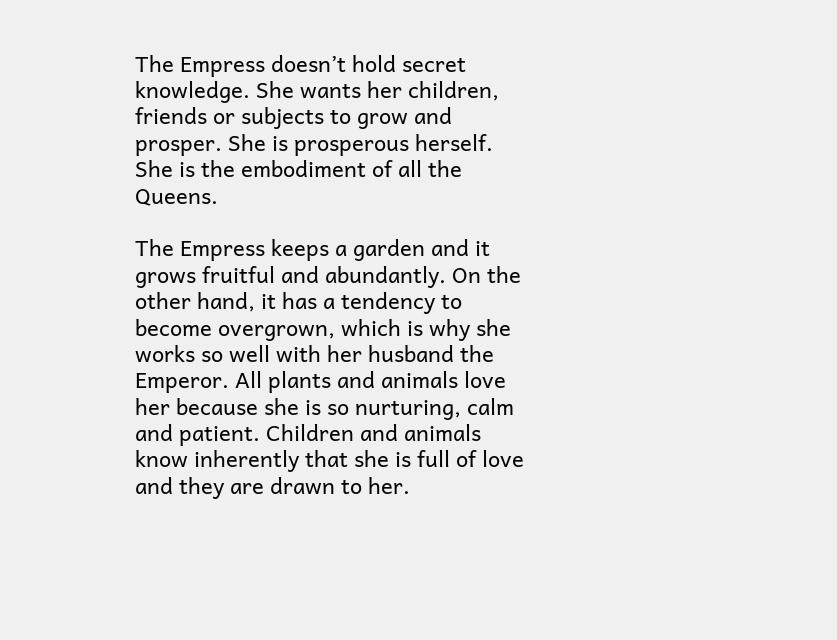The Empress doesn’t hold secret knowledge. She wants her children, friends or subjects to grow and prosper. She is prosperous herself. She is the embodiment of all the Queens.

The Empress keeps a garden and it grows fruitful and abundantly. On the other hand, it has a tendency to become overgrown, which is why she works so well with her husband the Emperor. All plants and animals love her because she is so nurturing, calm and patient. Children and animals know inherently that she is full of love and they are drawn to her.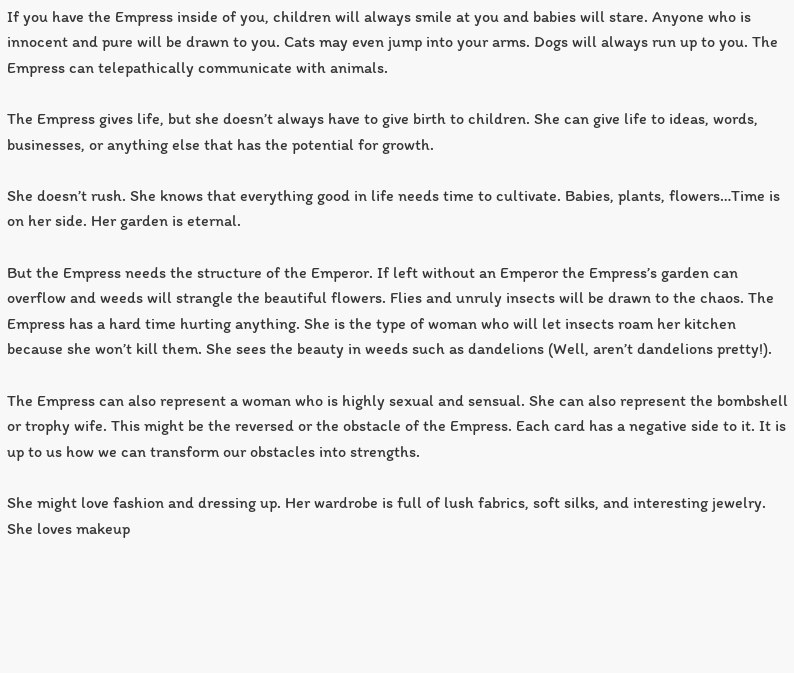If you have the Empress inside of you, children will always smile at you and babies will stare. Anyone who is innocent and pure will be drawn to you. Cats may even jump into your arms. Dogs will always run up to you. The Empress can telepathically communicate with animals.

The Empress gives life, but she doesn’t always have to give birth to children. She can give life to ideas, words, businesses, or anything else that has the potential for growth.

She doesn’t rush. She knows that everything good in life needs time to cultivate. Babies, plants, flowers…Time is on her side. Her garden is eternal.

But the Empress needs the structure of the Emperor. If left without an Emperor the Empress’s garden can overflow and weeds will strangle the beautiful flowers. Flies and unruly insects will be drawn to the chaos. The Empress has a hard time hurting anything. She is the type of woman who will let insects roam her kitchen because she won’t kill them. She sees the beauty in weeds such as dandelions (Well, aren’t dandelions pretty!).

The Empress can also represent a woman who is highly sexual and sensual. She can also represent the bombshell or trophy wife. This might be the reversed or the obstacle of the Empress. Each card has a negative side to it. It is up to us how we can transform our obstacles into strengths.

She might love fashion and dressing up. Her wardrobe is full of lush fabrics, soft silks, and interesting jewelry. She loves makeup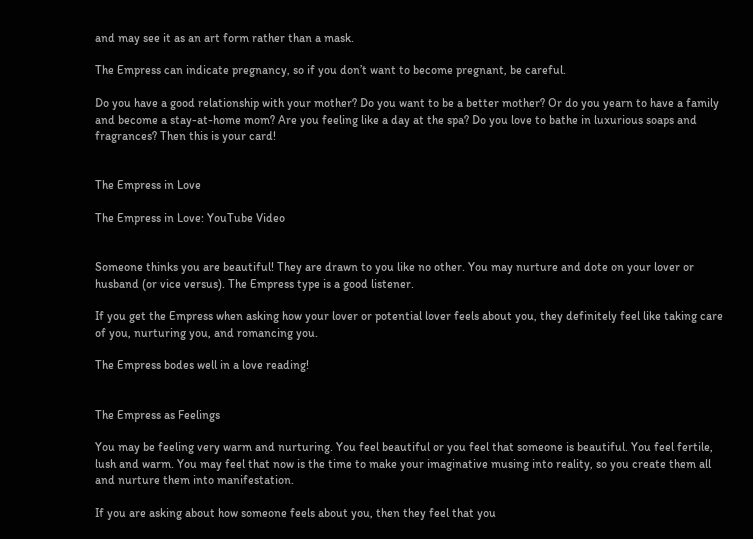and may see it as an art form rather than a mask.

The Empress can indicate pregnancy, so if you don’t want to become pregnant, be careful.

Do you have a good relationship with your mother? Do you want to be a better mother? Or do you yearn to have a family and become a stay-at-home mom? Are you feeling like a day at the spa? Do you love to bathe in luxurious soaps and fragrances? Then this is your card!


The Empress in Love

The Empress in Love: YouTube Video


Someone thinks you are beautiful! They are drawn to you like no other. You may nurture and dote on your lover or husband (or vice versus). The Empress type is a good listener.

If you get the Empress when asking how your lover or potential lover feels about you, they definitely feel like taking care of you, nurturing you, and romancing you.

The Empress bodes well in a love reading!


The Empress as Feelings

You may be feeling very warm and nurturing. You feel beautiful or you feel that someone is beautiful. You feel fertile, lush and warm. You may feel that now is the time to make your imaginative musing into reality, so you create them all and nurture them into manifestation.

If you are asking about how someone feels about you, then they feel that you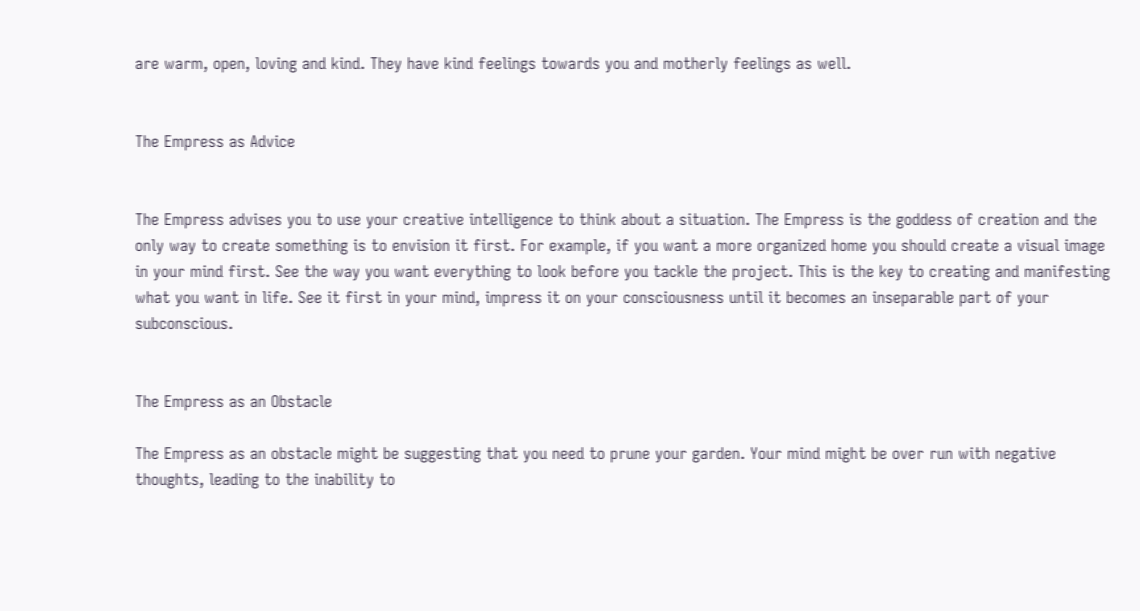are warm, open, loving and kind. They have kind feelings towards you and motherly feelings as well.


The Empress as Advice


The Empress advises you to use your creative intelligence to think about a situation. The Empress is the goddess of creation and the only way to create something is to envision it first. For example, if you want a more organized home you should create a visual image in your mind first. See the way you want everything to look before you tackle the project. This is the key to creating and manifesting what you want in life. See it first in your mind, impress it on your consciousness until it becomes an inseparable part of your subconscious.


The Empress as an Obstacle

The Empress as an obstacle might be suggesting that you need to prune your garden. Your mind might be over run with negative thoughts, leading to the inability to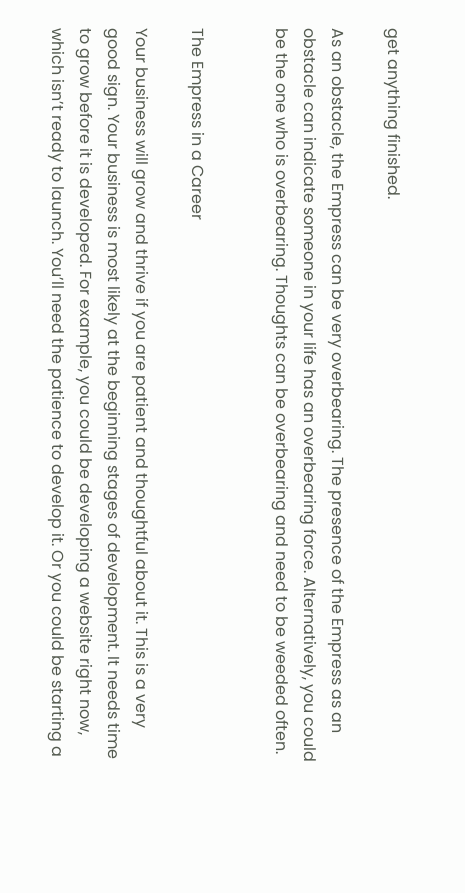get anything finished.

As an obstacle, the Empress can be very overbearing. The presence of the Empress as an obstacle can indicate someone in your life has an overbearing force. Alternatively, you could be the one who is overbearing. Thoughts can be overbearing and need to be weeded often.


The Empress in a Career

Your business will grow and thrive if you are patient and thoughtful about it. This is a very good sign. Your business is most likely at the beginning stages of development. It needs time to grow before it is developed. For example, you could be developing a website right now, which isn’t ready to launch. You’ll need the patience to develop it. Or you could be starting a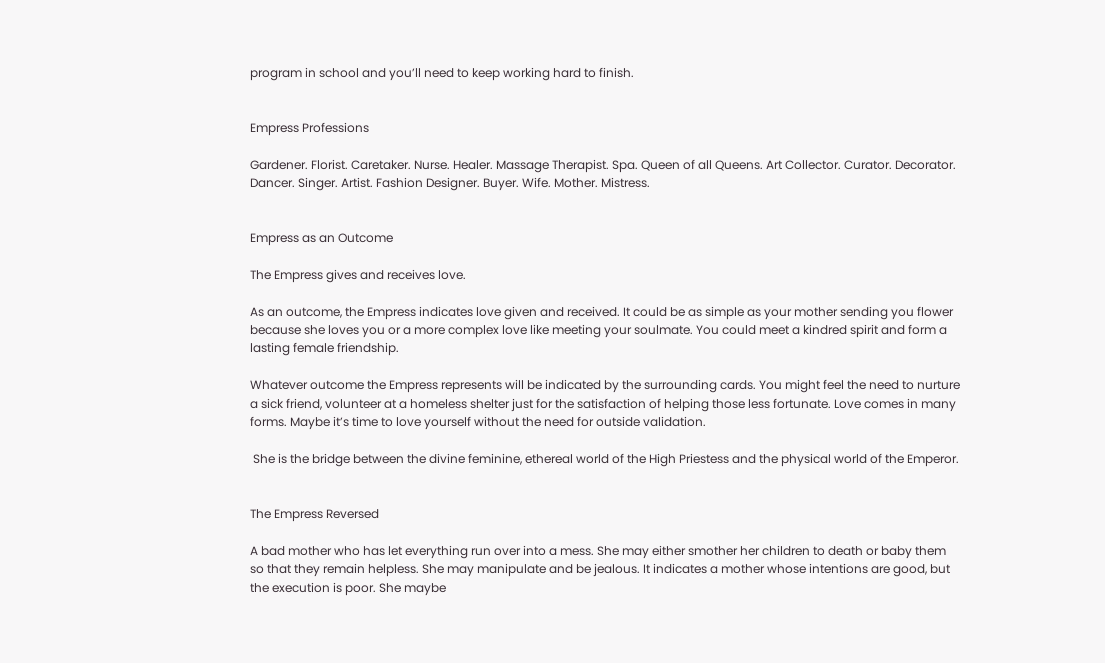program in school and you’ll need to keep working hard to finish.


Empress Professions

Gardener. Florist. Caretaker. Nurse. Healer. Massage Therapist. Spa. Queen of all Queens. Art Collector. Curator. Decorator. Dancer. Singer. Artist. Fashion Designer. Buyer. Wife. Mother. Mistress.


Empress as an Outcome

The Empress gives and receives love.

As an outcome, the Empress indicates love given and received. It could be as simple as your mother sending you flower because she loves you or a more complex love like meeting your soulmate. You could meet a kindred spirit and form a lasting female friendship.

Whatever outcome the Empress represents will be indicated by the surrounding cards. You might feel the need to nurture a sick friend, volunteer at a homeless shelter just for the satisfaction of helping those less fortunate. Love comes in many forms. Maybe it’s time to love yourself without the need for outside validation.

 She is the bridge between the divine feminine, ethereal world of the High Priestess and the physical world of the Emperor.


The Empress Reversed

A bad mother who has let everything run over into a mess. She may either smother her children to death or baby them so that they remain helpless. She may manipulate and be jealous. It indicates a mother whose intentions are good, but the execution is poor. She maybe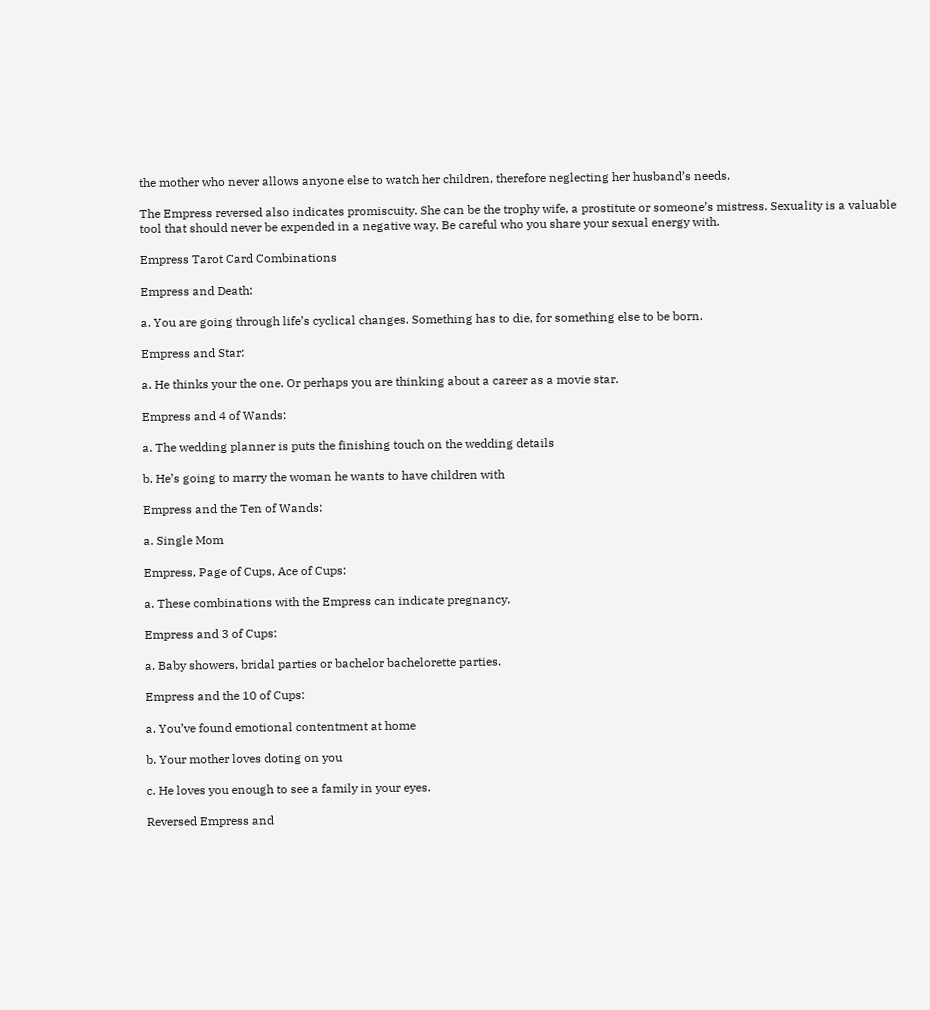the mother who never allows anyone else to watch her children, therefore neglecting her husband’s needs.

The Empress reversed also indicates promiscuity. She can be the trophy wife, a prostitute or someone’s mistress. Sexuality is a valuable tool that should never be expended in a negative way. Be careful who you share your sexual energy with.

Empress Tarot Card Combinations

Empress and Death:

a. You are going through life’s cyclical changes. Something has to die, for something else to be born.

Empress and Star:

a. He thinks your the one. Or perhaps you are thinking about a career as a movie star.

Empress and 4 of Wands:

a. The wedding planner is puts the finishing touch on the wedding details

b. He’s going to marry the woman he wants to have children with

Empress and the Ten of Wands:

a. Single Mom

Empress, Page of Cups, Ace of Cups:

a. These combinations with the Empress can indicate pregnancy.

Empress and 3 of Cups:

a. Baby showers, bridal parties or bachelor bachelorette parties.

Empress and the 10 of Cups:

a. You’ve found emotional contentment at home

b. Your mother loves doting on you

c. He loves you enough to see a family in your eyes.

Reversed Empress and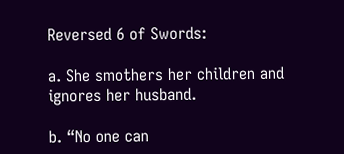Reversed 6 of Swords:

a. She smothers her children and ignores her husband.

b. “No one can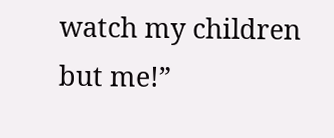watch my children but me!”